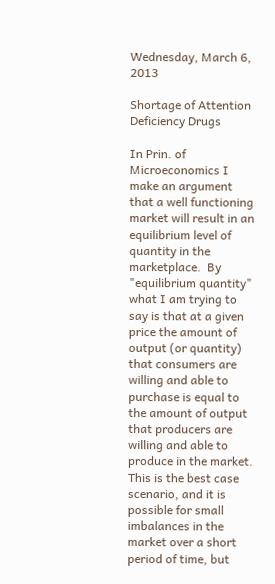Wednesday, March 6, 2013

Shortage of Attention Deficiency Drugs

In Prin. of Microeconomics I make an argument that a well functioning market will result in an equilibrium level of quantity in the marketplace.  By "equilibrium quantity" what I am trying to say is that at a given price the amount of output (or quantity) that consumers are willing and able to purchase is equal to the amount of output that producers are willing and able to produce in the market.  This is the best case scenario, and it is possible for small imbalances in the market over a short period of time, but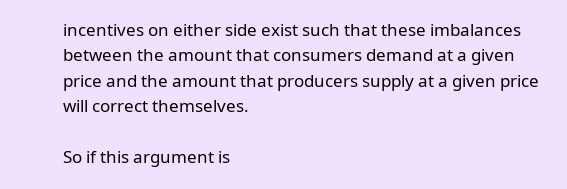incentives on either side exist such that these imbalances between the amount that consumers demand at a given price and the amount that producers supply at a given price will correct themselves.

So if this argument is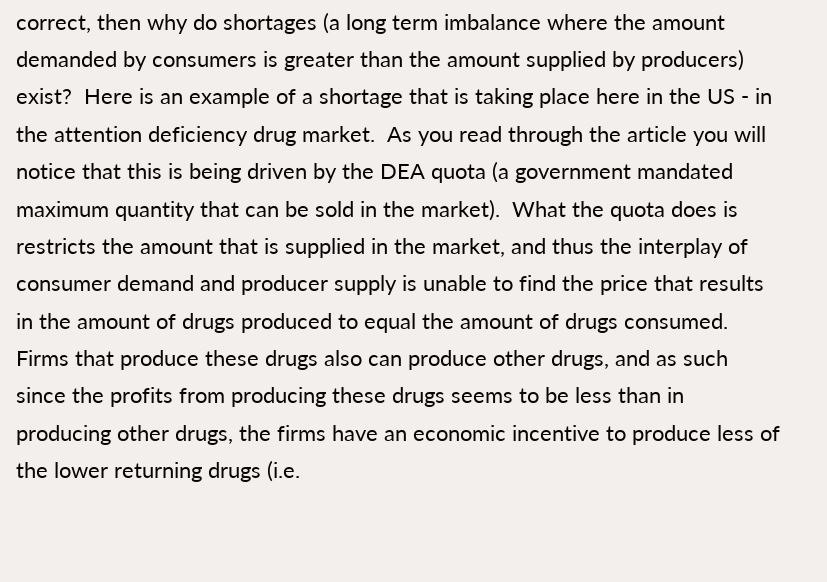correct, then why do shortages (a long term imbalance where the amount demanded by consumers is greater than the amount supplied by producers) exist?  Here is an example of a shortage that is taking place here in the US - in the attention deficiency drug market.  As you read through the article you will notice that this is being driven by the DEA quota (a government mandated maximum quantity that can be sold in the market).  What the quota does is restricts the amount that is supplied in the market, and thus the interplay of consumer demand and producer supply is unable to find the price that results in the amount of drugs produced to equal the amount of drugs consumed.  Firms that produce these drugs also can produce other drugs, and as such since the profits from producing these drugs seems to be less than in producing other drugs, the firms have an economic incentive to produce less of the lower returning drugs (i.e.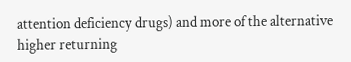attention deficiency drugs) and more of the alternative higher returning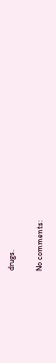drugs.

No comments: